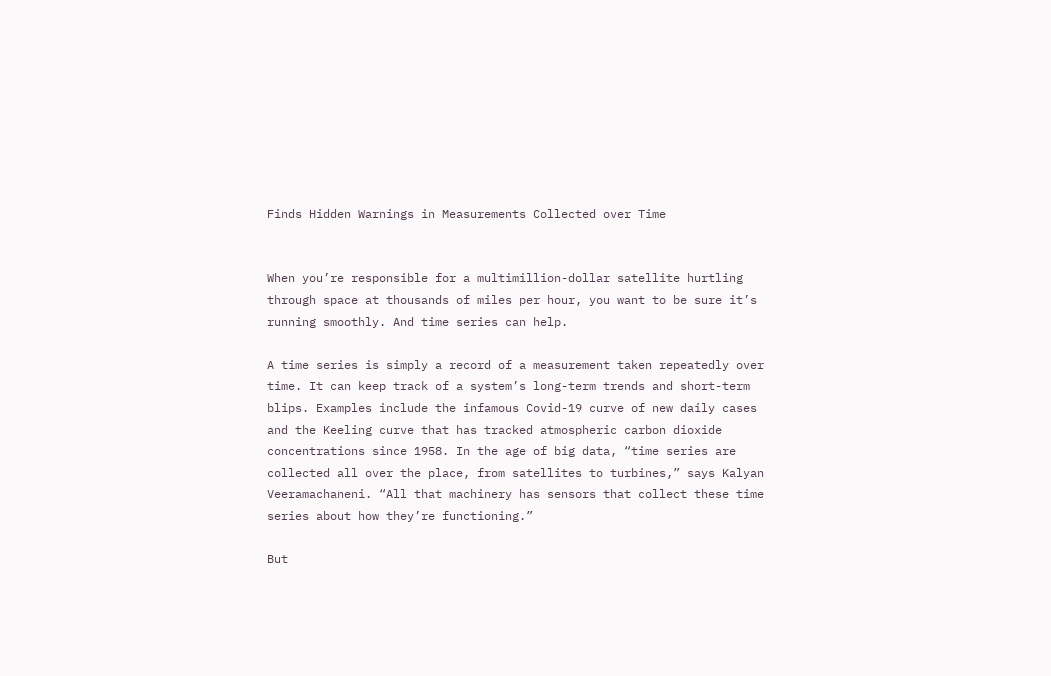Finds Hidden Warnings in Measurements Collected over Time


When you’re responsible for a multimillion-dollar satellite hurtling through space at thousands of miles per hour, you want to be sure it’s running smoothly. And time series can help.

A time series is simply a record of a measurement taken repeatedly over time. It can keep track of a system’s long-term trends and short-term blips. Examples include the infamous Covid-19 curve of new daily cases and the Keeling curve that has tracked atmospheric carbon dioxide concentrations since 1958. In the age of big data, “time series are collected all over the place, from satellites to turbines,” says Kalyan Veeramachaneni. “All that machinery has sensors that collect these time series about how they’re functioning.”

But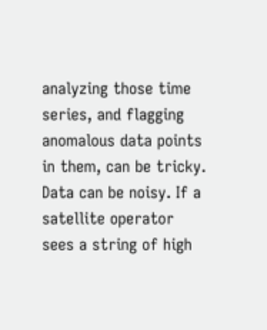analyzing those time series, and flagging anomalous data points in them, can be tricky. Data can be noisy. If a satellite operator sees a string of high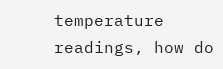temperature readings, how do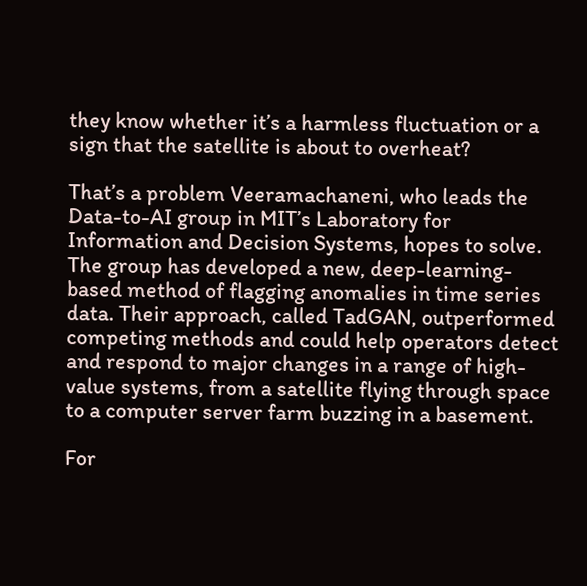they know whether it’s a harmless fluctuation or a sign that the satellite is about to overheat?

That’s a problem Veeramachaneni, who leads the Data-to-AI group in MIT’s Laboratory for Information and Decision Systems, hopes to solve. The group has developed a new, deep-learning-based method of flagging anomalies in time series data. Their approach, called TadGAN, outperformed competing methods and could help operators detect and respond to major changes in a range of high-value systems, from a satellite flying through space to a computer server farm buzzing in a basement.

For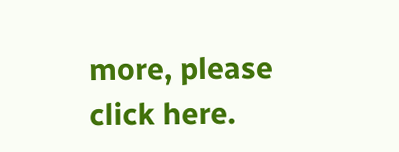more, please click here.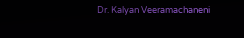Dr. Kalyan Veeramachaneni